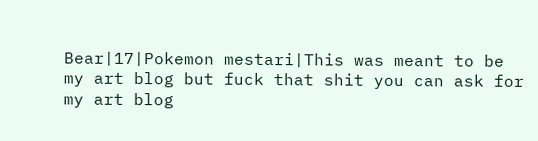Bear|17|Pokemon mestari|This was meant to be my art blog but fuck that shit you can ask for my art blog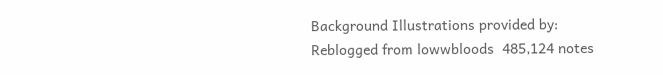Background Illustrations provided by:
Reblogged from lowwbloods  485,124 notes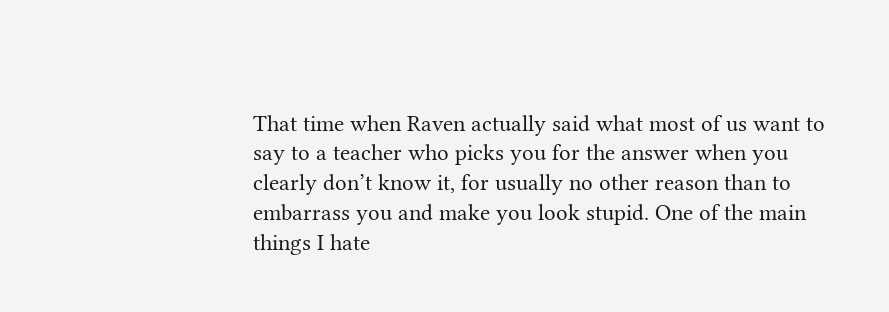That time when Raven actually said what most of us want to say to a teacher who picks you for the answer when you clearly don’t know it, for usually no other reason than to embarrass you and make you look stupid. One of the main things I hate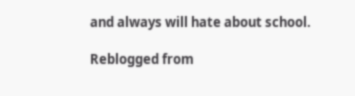and always will hate about school.

Reblogged from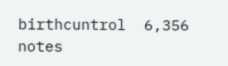birthcuntrol  6,356 notes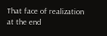That face of realization at the end